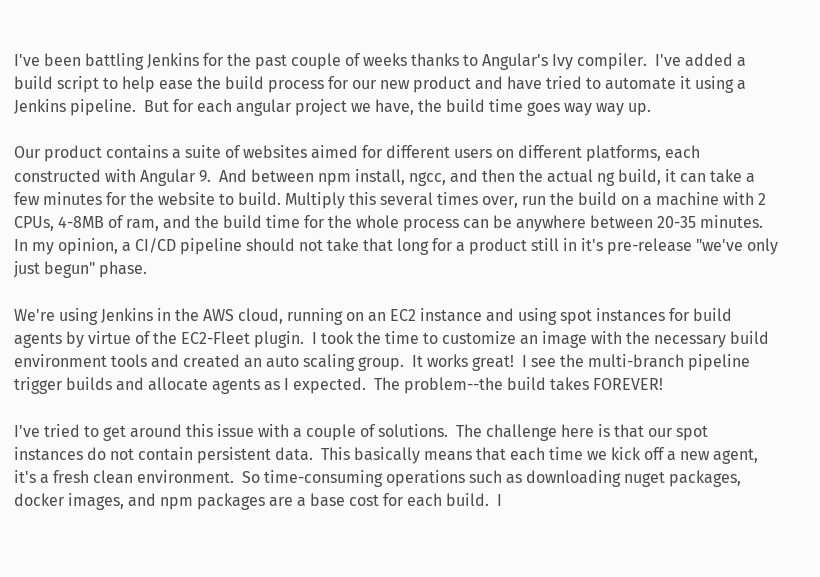I've been battling Jenkins for the past couple of weeks thanks to Angular's Ivy compiler.  I've added a build script to help ease the build process for our new product and have tried to automate it using a Jenkins pipeline.  But for each angular project we have, the build time goes way way up.

Our product contains a suite of websites aimed for different users on different platforms, each constructed with Angular 9.  And between npm install, ngcc, and then the actual ng build, it can take a few minutes for the website to build. Multiply this several times over, run the build on a machine with 2 CPUs, 4-8MB of ram, and the build time for the whole process can be anywhere between 20-35 minutes. In my opinion, a CI/CD pipeline should not take that long for a product still in it's pre-release "we've only just begun" phase.

We're using Jenkins in the AWS cloud, running on an EC2 instance and using spot instances for build agents by virtue of the EC2-Fleet plugin.  I took the time to customize an image with the necessary build environment tools and created an auto scaling group.  It works great!  I see the multi-branch pipeline trigger builds and allocate agents as I expected.  The problem--the build takes FOREVER!

I've tried to get around this issue with a couple of solutions.  The challenge here is that our spot instances do not contain persistent data.  This basically means that each time we kick off a new agent, it's a fresh clean environment.  So time-consuming operations such as downloading nuget packages, docker images, and npm packages are a base cost for each build.  I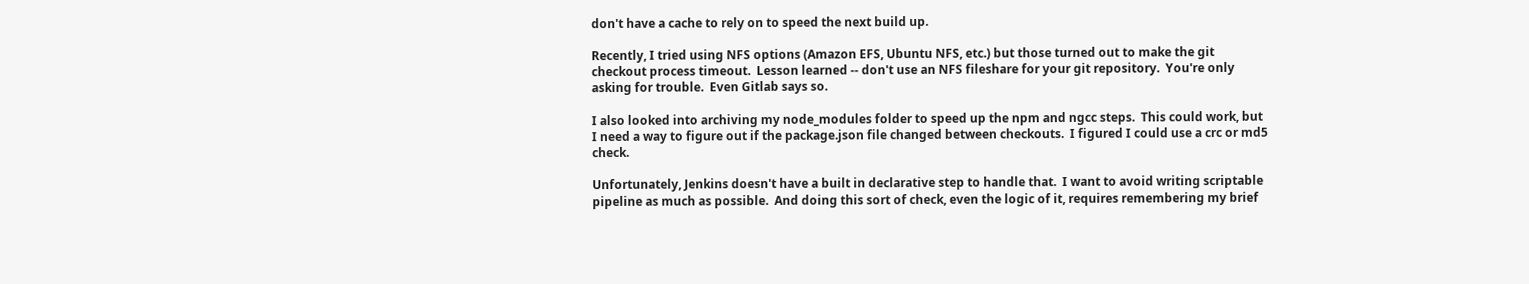don't have a cache to rely on to speed the next build up.

Recently, I tried using NFS options (Amazon EFS, Ubuntu NFS, etc.) but those turned out to make the git checkout process timeout.  Lesson learned -- don't use an NFS fileshare for your git repository.  You're only asking for trouble.  Even Gitlab says so.

I also looked into archiving my node_modules folder to speed up the npm and ngcc steps.  This could work, but I need a way to figure out if the package.json file changed between checkouts.  I figured I could use a crc or md5 check.

Unfortunately, Jenkins doesn't have a built in declarative step to handle that.  I want to avoid writing scriptable pipeline as much as possible.  And doing this sort of check, even the logic of it, requires remembering my brief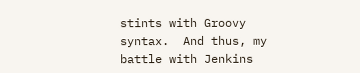stints with Groovy syntax.  And thus, my battle with Jenkins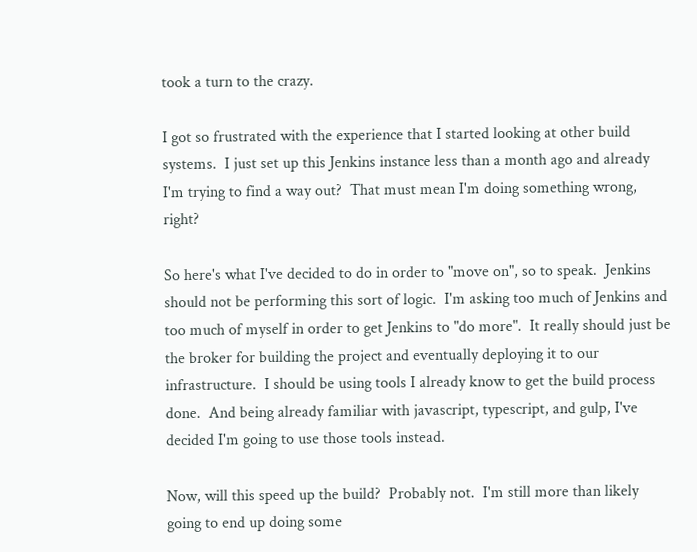took a turn to the crazy.

I got so frustrated with the experience that I started looking at other build systems.  I just set up this Jenkins instance less than a month ago and already I'm trying to find a way out?  That must mean I'm doing something wrong, right?

So here's what I've decided to do in order to "move on", so to speak.  Jenkins should not be performing this sort of logic.  I'm asking too much of Jenkins and too much of myself in order to get Jenkins to "do more".  It really should just be the broker for building the project and eventually deploying it to our infrastructure.  I should be using tools I already know to get the build process done.  And being already familiar with javascript, typescript, and gulp, I've decided I'm going to use those tools instead.

Now, will this speed up the build?  Probably not.  I'm still more than likely going to end up doing some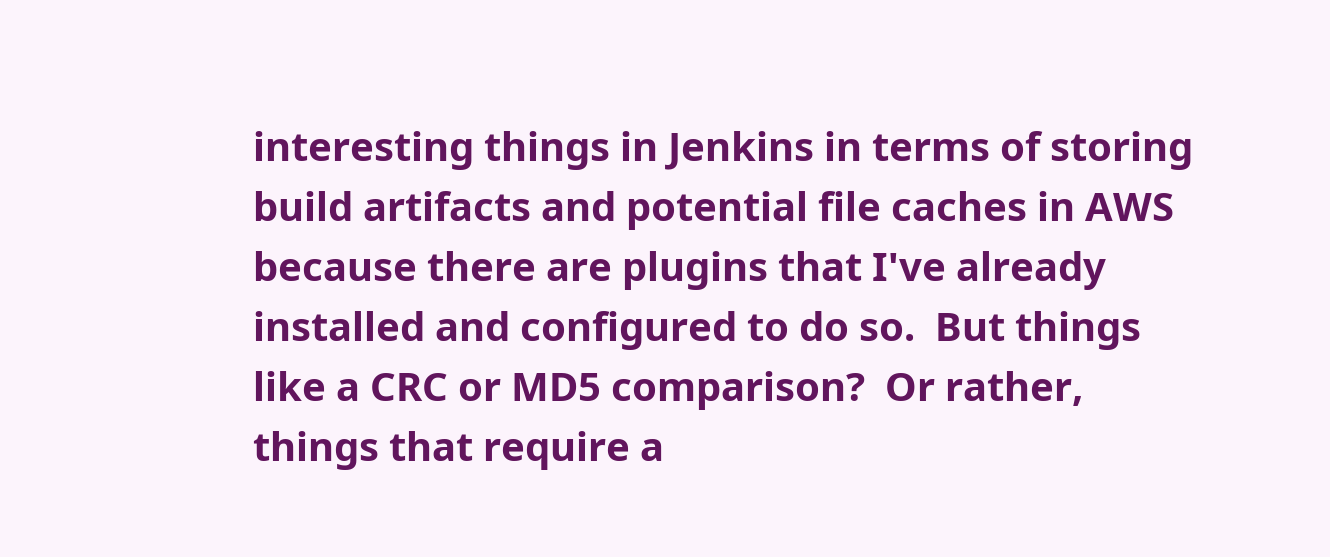interesting things in Jenkins in terms of storing build artifacts and potential file caches in AWS because there are plugins that I've already installed and configured to do so.  But things like a CRC or MD5 comparison?  Or rather, things that require a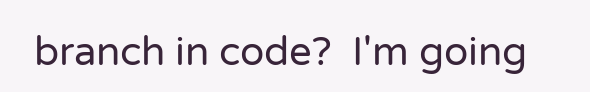branch in code?  I'm going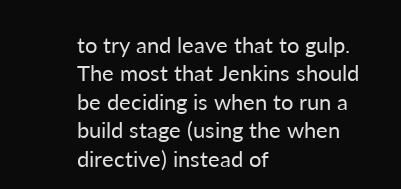to try and leave that to gulp.  The most that Jenkins should be deciding is when to run a build stage (using the when directive) instead of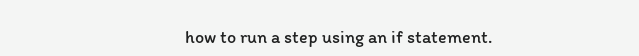how to run a step using an if statement.